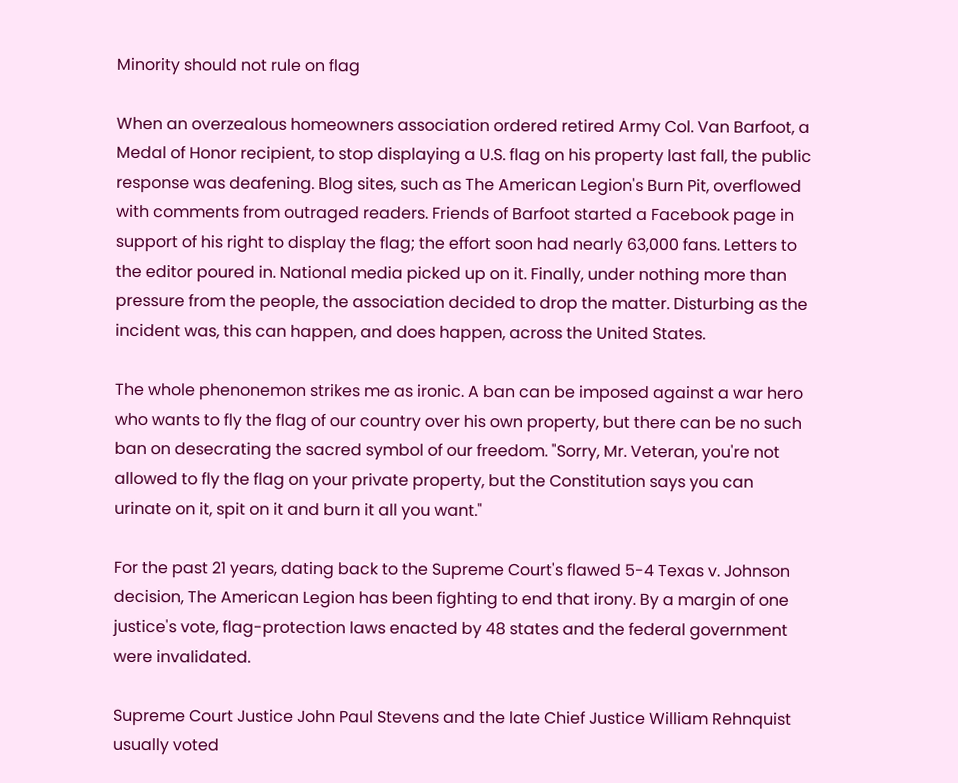Minority should not rule on flag

When an overzealous homeowners association ordered retired Army Col. Van Barfoot, a Medal of Honor recipient, to stop displaying a U.S. flag on his property last fall, the public response was deafening. Blog sites, such as The American Legion's Burn Pit, overflowed with comments from outraged readers. Friends of Barfoot started a Facebook page in support of his right to display the flag; the effort soon had nearly 63,000 fans. Letters to the editor poured in. National media picked up on it. Finally, under nothing more than pressure from the people, the association decided to drop the matter. Disturbing as the incident was, this can happen, and does happen, across the United States.

The whole phenonemon strikes me as ironic. A ban can be imposed against a war hero who wants to fly the flag of our country over his own property, but there can be no such ban on desecrating the sacred symbol of our freedom. "Sorry, Mr. Veteran, you're not allowed to fly the flag on your private property, but the Constitution says you can urinate on it, spit on it and burn it all you want."

For the past 21 years, dating back to the Supreme Court's flawed 5-4 Texas v. Johnson decision, The American Legion has been fighting to end that irony. By a margin of one justice's vote, flag-protection laws enacted by 48 states and the federal government were invalidated.

Supreme Court Justice John Paul Stevens and the late Chief Justice William Rehnquist usually voted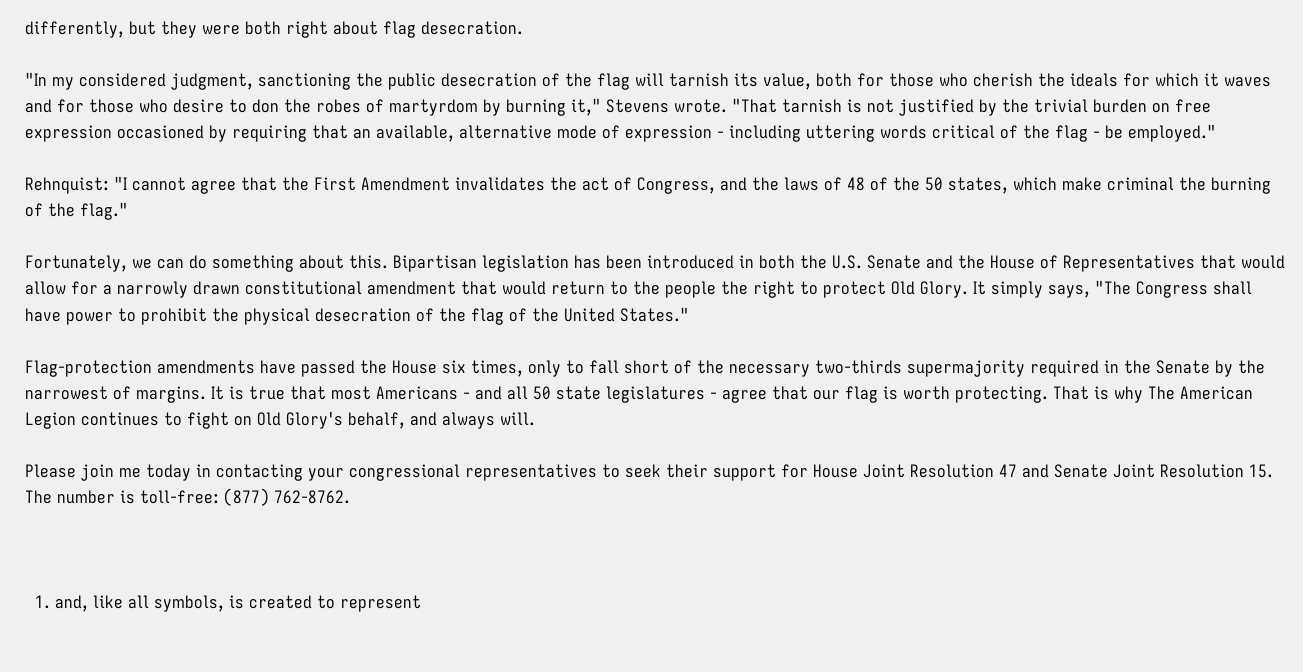differently, but they were both right about flag desecration.

"In my considered judgment, sanctioning the public desecration of the flag will tarnish its value, both for those who cherish the ideals for which it waves and for those who desire to don the robes of martyrdom by burning it," Stevens wrote. "That tarnish is not justified by the trivial burden on free expression occasioned by requiring that an available, alternative mode of expression - including uttering words critical of the flag - be employed."

Rehnquist: "I cannot agree that the First Amendment invalidates the act of Congress, and the laws of 48 of the 50 states, which make criminal the burning of the flag."

Fortunately, we can do something about this. Bipartisan legislation has been introduced in both the U.S. Senate and the House of Representatives that would allow for a narrowly drawn constitutional amendment that would return to the people the right to protect Old Glory. It simply says, "The Congress shall have power to prohibit the physical desecration of the flag of the United States."

Flag-protection amendments have passed the House six times, only to fall short of the necessary two-thirds supermajority required in the Senate by the narrowest of margins. It is true that most Americans - and all 50 state legislatures - agree that our flag is worth protecting. That is why The American Legion continues to fight on Old Glory's behalf, and always will.

Please join me today in contacting your congressional representatives to seek their support for House Joint Resolution 47 and Senate Joint Resolution 15. The number is toll-free: (877) 762-8762.



  1. and, like all symbols, is created to represent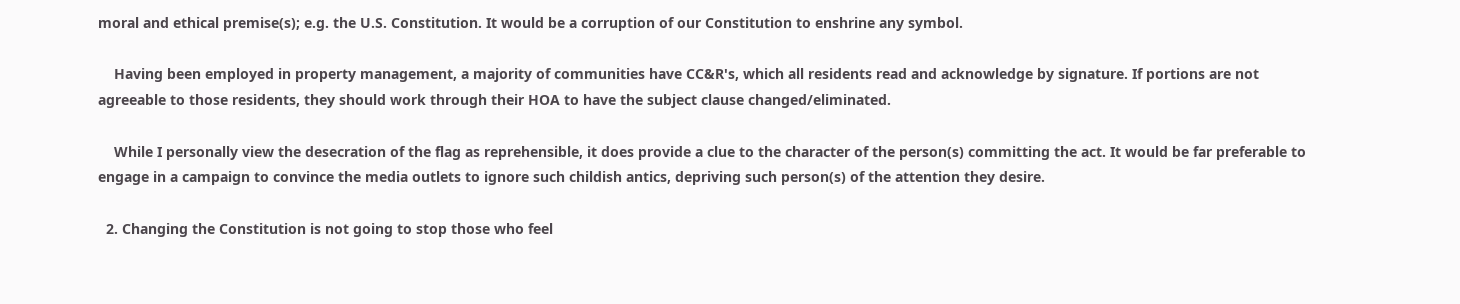moral and ethical premise(s); e.g. the U.S. Constitution. It would be a corruption of our Constitution to enshrine any symbol.

    Having been employed in property management, a majority of communities have CC&R's, which all residents read and acknowledge by signature. If portions are not agreeable to those residents, they should work through their HOA to have the subject clause changed/eliminated.

    While I personally view the desecration of the flag as reprehensible, it does provide a clue to the character of the person(s) committing the act. It would be far preferable to engage in a campaign to convince the media outlets to ignore such childish antics, depriving such person(s) of the attention they desire.

  2. Changing the Constitution is not going to stop those who feel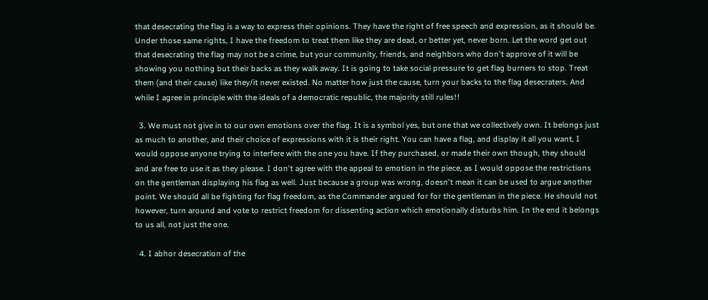that desecrating the flag is a way to express their opinions. They have the right of free speech and expression, as it should be. Under those same rights, I have the freedom to treat them like they are dead, or better yet, never born. Let the word get out that desecrating the flag may not be a crime, but your community, friends, and neighbors who don't approve of it will be showing you nothing but their backs as they walk away. It is going to take social pressure to get flag burners to stop. Treat them (and their cause) like they/it never existed. No matter how just the cause, turn your backs to the flag desecraters. And while I agree in principle with the ideals of a democratic republic, the majority still rules!!

  3. We must not give in to our own emotions over the flag. It is a symbol yes, but one that we collectively own. It belongs just as much to another, and their choice of expressions with it is their right. You can have a flag, and display it all you want, I would oppose anyone trying to interfere with the one you have. If they purchased, or made their own though, they should and are free to use it as they please. I don't agree with the appeal to emotion in the piece, as I would oppose the restrictions on the gentleman displaying his flag as well. Just because a group was wrong, doesn't mean it can be used to argue another point. We should all be fighting for flag freedom, as the Commander argued for for the gentleman in the piece. He should not however, turn around and vote to restrict freedom for dissenting action which emotionally disturbs him. In the end it belongs to us all, not just the one.

  4. I abhor desecration of the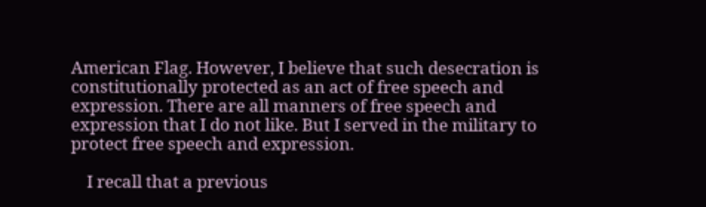American Flag. However, I believe that such desecration is constitutionally protected as an act of free speech and expression. There are all manners of free speech and expression that I do not like. But I served in the military to protect free speech and expression.

    I recall that a previous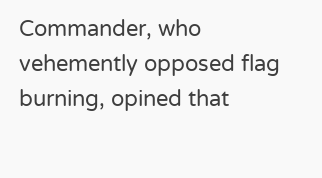Commander, who vehemently opposed flag burning, opined that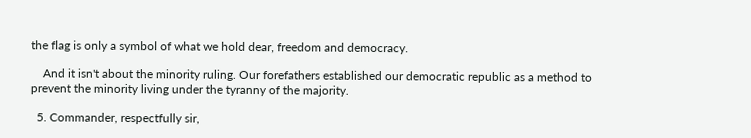the flag is only a symbol of what we hold dear, freedom and democracy.

    And it isn't about the minority ruling. Our forefathers established our democratic republic as a method to prevent the minority living under the tyranny of the majority.

  5. Commander, respectfully sir,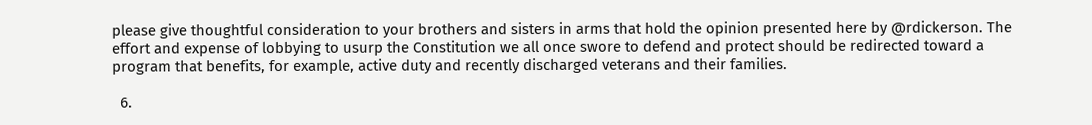please give thoughtful consideration to your brothers and sisters in arms that hold the opinion presented here by @rdickerson. The effort and expense of lobbying to usurp the Constitution we all once swore to defend and protect should be redirected toward a program that benefits, for example, active duty and recently discharged veterans and their families.

  6.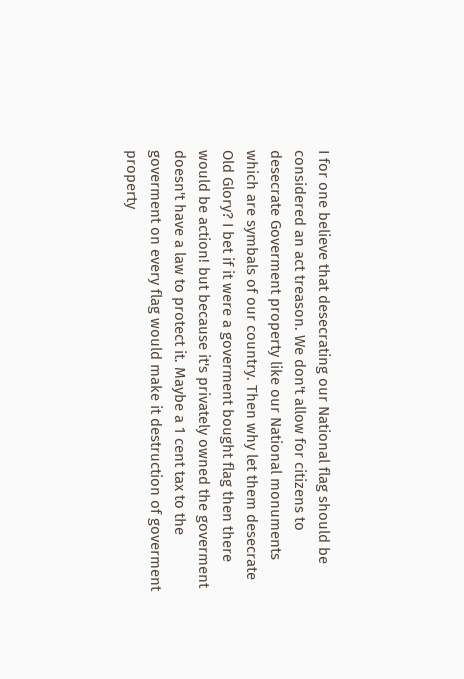I for one believe that desecrating our National flag should be considered an act treason. We don't allow for citizens to desecrate Goverment property like our National monuments which are symbals of our country. Then why let them desecrate Old Glory? I bet if it were a goverment bought flag then there would be action! but because it's privately owned the goverment doesn't have a law to protect it. Maybe a 1 cent tax to the goverment on every flag would make it destruction of goverment property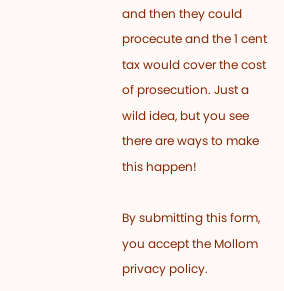and then they could procecute and the 1 cent tax would cover the cost of prosecution. Just a wild idea, but you see there are ways to make this happen!

By submitting this form, you accept the Mollom privacy policy.